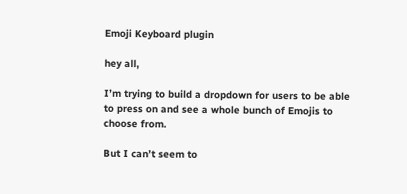Emoji Keyboard plugin

hey all,

I’m trying to build a dropdown for users to be able to press on and see a whole bunch of Emojis to choose from.

But I can’t seem to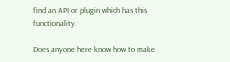find an API or plugin which has this functionality.

Does anyone here know how to make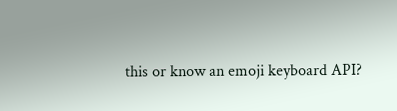this or know an emoji keyboard API?